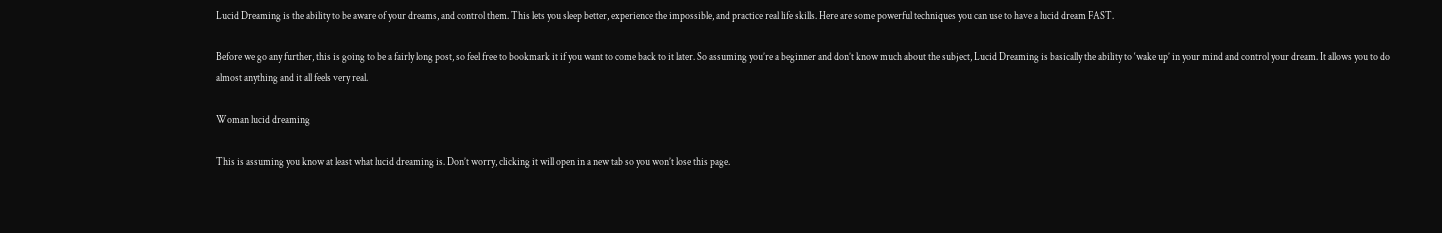Lucid Dreaming is the ability to be aware of your dreams, and control them. This lets you sleep better, experience the impossible, and practice real life skills. Here are some powerful techniques you can use to have a lucid dream FAST.

Before we go any further, this is going to be a fairly long post, so feel free to bookmark it if you want to come back to it later. So assuming you’re a beginner and don’t know much about the subject, Lucid Dreaming is basically the ability to ‘wake up’ in your mind and control your dream. It allows you to do almost anything and it all feels very real.

Woman lucid dreaming

This is assuming you know at least what lucid dreaming is. Don’t worry, clicking it will open in a new tab so you won’t lose this page.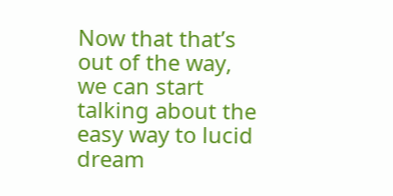Now that that’s out of the way, we can start talking about the easy way to lucid dream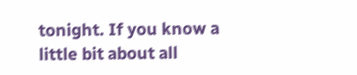tonight. If you know a little bit about all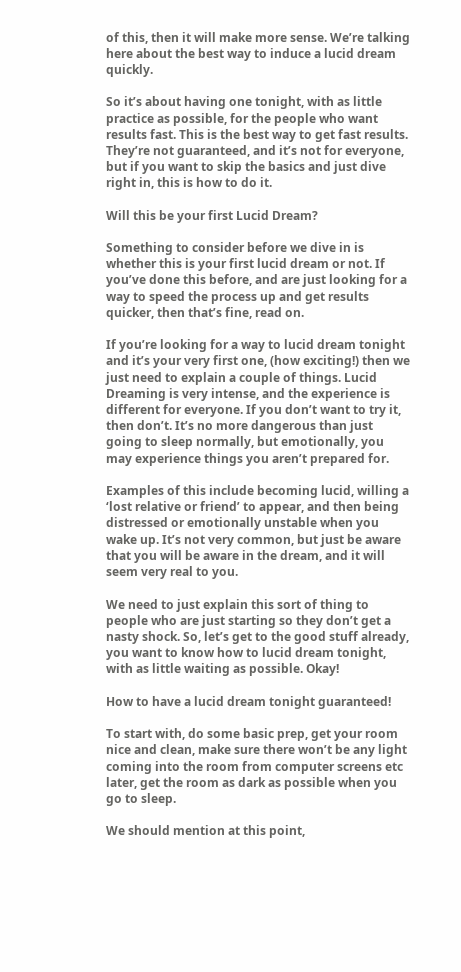of this, then it will make more sense. We’re talking here about the best way to induce a lucid dream quickly.

So it’s about having one tonight, with as little practice as possible, for the people who want results fast. This is the best way to get fast results. They’re not guaranteed, and it’s not for everyone, but if you want to skip the basics and just dive right in, this is how to do it.

Will this be your first Lucid Dream?

Something to consider before we dive in is whether this is your first lucid dream or not. If you’ve done this before, and are just looking for a way to speed the process up and get results quicker, then that’s fine, read on.

If you’re looking for a way to lucid dream tonight and it’s your very first one, (how exciting!) then we just need to explain a couple of things. Lucid Dreaming is very intense, and the experience is different for everyone. If you don’t want to try it, then don’t. It’s no more dangerous than just going to sleep normally, but emotionally, you may experience things you aren’t prepared for.

Examples of this include becoming lucid, willing a ‘lost relative or friend’ to appear, and then being distressed or emotionally unstable when you wake up. It’s not very common, but just be aware that you will be aware in the dream, and it will seem very real to you.

We need to just explain this sort of thing to people who are just starting so they don’t get a nasty shock. So, let’s get to the good stuff already, you want to know how to lucid dream tonight, with as little waiting as possible. Okay!

How to have a lucid dream tonight guaranteed!

To start with, do some basic prep, get your room nice and clean, make sure there won’t be any light coming into the room from computer screens etc later, get the room as dark as possible when you go to sleep.

We should mention at this point,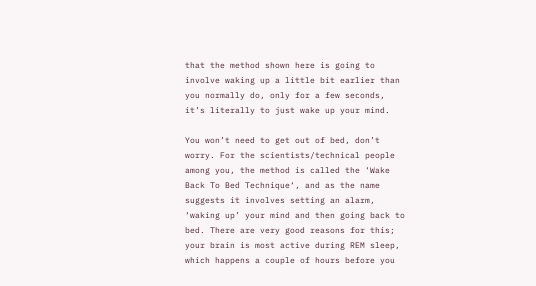that the method shown here is going to involve waking up a little bit earlier than you normally do, only for a few seconds, it’s literally to just wake up your mind.

You won’t need to get out of bed, don’t worry. For the scientists/technical people among you, the method is called the ‘Wake Back To Bed Technique‘, and as the name suggests it involves setting an alarm, ‘waking up’ your mind and then going back to bed. There are very good reasons for this; your brain is most active during REM sleep, which happens a couple of hours before you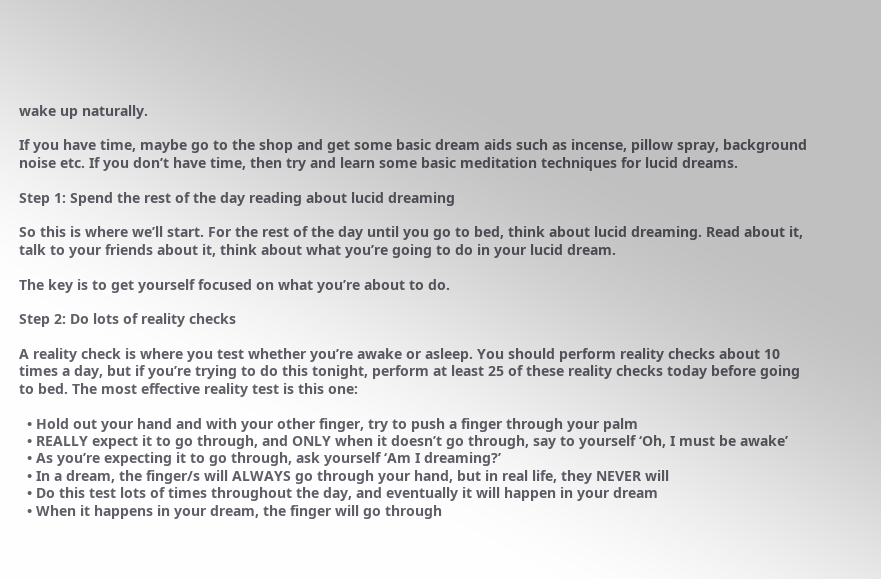wake up naturally.

If you have time, maybe go to the shop and get some basic dream aids such as incense, pillow spray, background noise etc. If you don’t have time, then try and learn some basic meditation techniques for lucid dreams.

Step 1: Spend the rest of the day reading about lucid dreaming

So this is where we’ll start. For the rest of the day until you go to bed, think about lucid dreaming. Read about it, talk to your friends about it, think about what you’re going to do in your lucid dream.

The key is to get yourself focused on what you’re about to do.

Step 2: Do lots of reality checks

A reality check is where you test whether you’re awake or asleep. You should perform reality checks about 10 times a day, but if you’re trying to do this tonight, perform at least 25 of these reality checks today before going to bed. The most effective reality test is this one:

  • Hold out your hand and with your other finger, try to push a finger through your palm
  • REALLY expect it to go through, and ONLY when it doesn’t go through, say to yourself ‘Oh, I must be awake’
  • As you’re expecting it to go through, ask yourself ‘Am I dreaming?’
  • In a dream, the finger/s will ALWAYS go through your hand, but in real life, they NEVER will
  • Do this test lots of times throughout the day, and eventually it will happen in your dream
  • When it happens in your dream, the finger will go through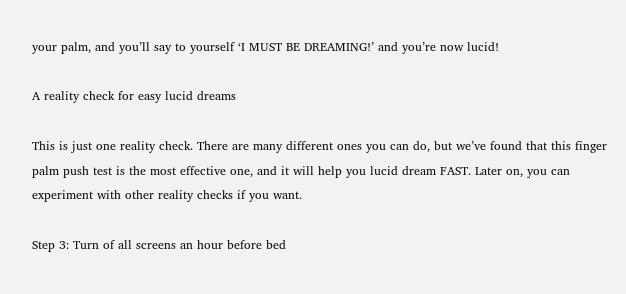your palm, and you’ll say to yourself ‘I MUST BE DREAMING!’ and you’re now lucid!

A reality check for easy lucid dreams

This is just one reality check. There are many different ones you can do, but we’ve found that this finger palm push test is the most effective one, and it will help you lucid dream FAST. Later on, you can experiment with other reality checks if you want.

Step 3: Turn of all screens an hour before bed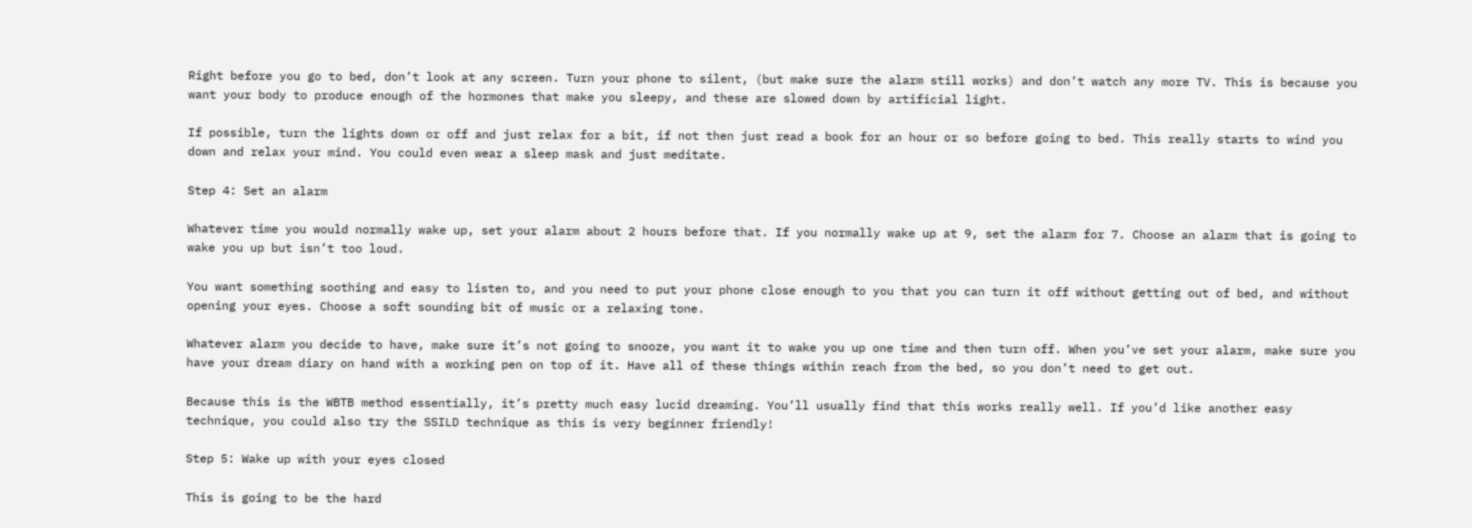Right before you go to bed, don’t look at any screen. Turn your phone to silent, (but make sure the alarm still works) and don’t watch any more TV. This is because you want your body to produce enough of the hormones that make you sleepy, and these are slowed down by artificial light.

If possible, turn the lights down or off and just relax for a bit, if not then just read a book for an hour or so before going to bed. This really starts to wind you down and relax your mind. You could even wear a sleep mask and just meditate.

Step 4: Set an alarm

Whatever time you would normally wake up, set your alarm about 2 hours before that. If you normally wake up at 9, set the alarm for 7. Choose an alarm that is going to wake you up but isn’t too loud.

You want something soothing and easy to listen to, and you need to put your phone close enough to you that you can turn it off without getting out of bed, and without opening your eyes. Choose a soft sounding bit of music or a relaxing tone.

Whatever alarm you decide to have, make sure it’s not going to snooze, you want it to wake you up one time and then turn off. When you’ve set your alarm, make sure you have your dream diary on hand with a working pen on top of it. Have all of these things within reach from the bed, so you don’t need to get out.

Because this is the WBTB method essentially, it’s pretty much easy lucid dreaming. You’ll usually find that this works really well. If you’d like another easy technique, you could also try the SSILD technique as this is very beginner friendly!

Step 5: Wake up with your eyes closed

This is going to be the hard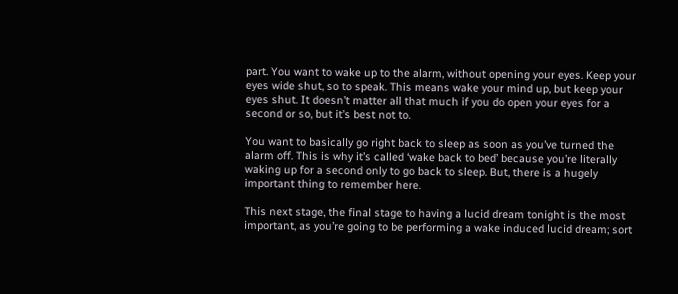part. You want to wake up to the alarm, without opening your eyes. Keep your eyes wide shut, so to speak. This means wake your mind up, but keep your eyes shut. It doesn’t matter all that much if you do open your eyes for a second or so, but it’s best not to.

You want to basically go right back to sleep as soon as you’ve turned the alarm off. This is why it’s called ‘wake back to bed’ because you’re literally waking up for a second only to go back to sleep. But, there is a hugely important thing to remember here.

This next stage, the final stage to having a lucid dream tonight is the most important, as you’re going to be performing a wake induced lucid dream; sort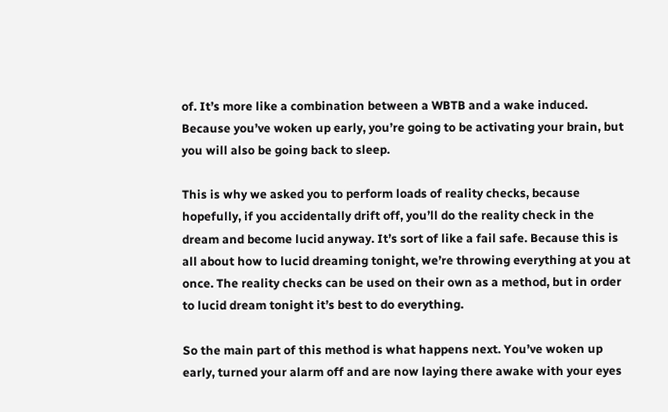of. It’s more like a combination between a WBTB and a wake induced. Because you’ve woken up early, you’re going to be activating your brain, but you will also be going back to sleep.

This is why we asked you to perform loads of reality checks, because hopefully, if you accidentally drift off, you’ll do the reality check in the dream and become lucid anyway. It’s sort of like a fail safe. Because this is all about how to lucid dreaming tonight, we’re throwing everything at you at once. The reality checks can be used on their own as a method, but in order to lucid dream tonight it’s best to do everything.

So the main part of this method is what happens next. You’ve woken up early, turned your alarm off and are now laying there awake with your eyes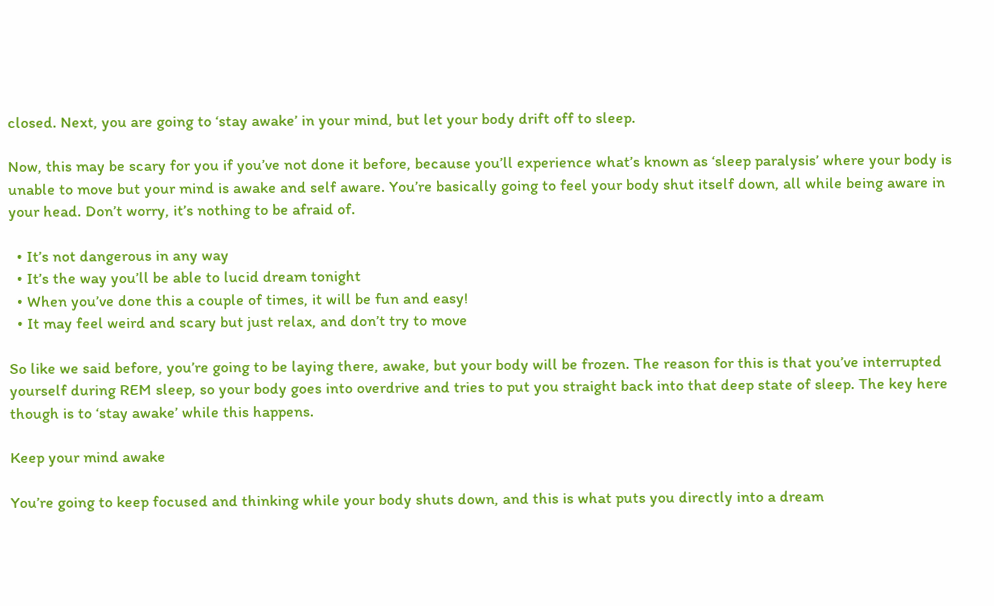closed. Next, you are going to ‘stay awake’ in your mind, but let your body drift off to sleep.

Now, this may be scary for you if you’ve not done it before, because you’ll experience what’s known as ‘sleep paralysis’ where your body is unable to move but your mind is awake and self aware. You’re basically going to feel your body shut itself down, all while being aware in your head. Don’t worry, it’s nothing to be afraid of.

  • It’s not dangerous in any way
  • It’s the way you’ll be able to lucid dream tonight
  • When you’ve done this a couple of times, it will be fun and easy!
  • It may feel weird and scary but just relax, and don’t try to move

So like we said before, you’re going to be laying there, awake, but your body will be frozen. The reason for this is that you’ve interrupted yourself during REM sleep, so your body goes into overdrive and tries to put you straight back into that deep state of sleep. The key here though is to ‘stay awake’ while this happens.

Keep your mind awake

You’re going to keep focused and thinking while your body shuts down, and this is what puts you directly into a dream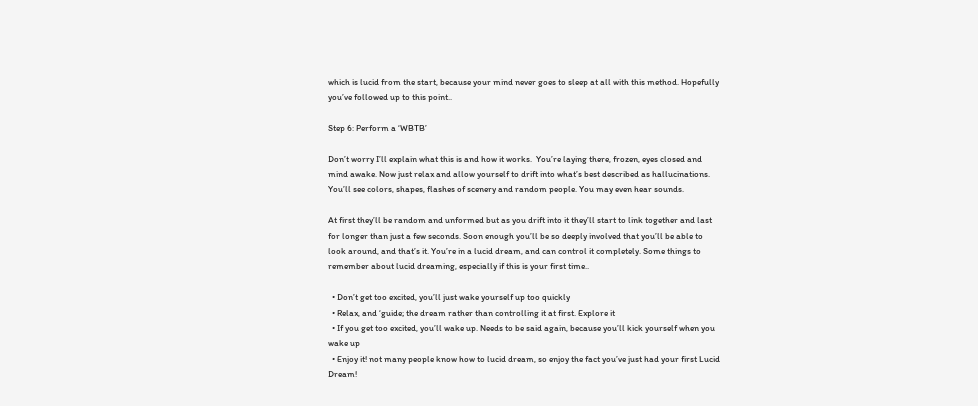which is lucid from the start, because your mind never goes to sleep at all with this method. Hopefully you’ve followed up to this point..

Step 6: Perform a ‘WBTB’

Don’t worry I’ll explain what this is and how it works.  You’re laying there, frozen, eyes closed and mind awake. Now just relax and allow yourself to drift into what’s best described as hallucinations. You’ll see colors, shapes, flashes of scenery and random people. You may even hear sounds.

At first they’ll be random and unformed but as you drift into it they’ll start to link together and last for longer than just a few seconds. Soon enough you’ll be so deeply involved that you’ll be able to look around, and that’s it. You’re in a lucid dream, and can control it completely. Some things to remember about lucid dreaming, especially if this is your first time..

  • Don’t get too excited, you’ll just wake yourself up too quickly
  • Relax, and ‘guide; the dream rather than controlling it at first. Explore it
  • If you get too excited, you’ll wake up. Needs to be said again, because you’ll kick yourself when you wake up
  • Enjoy it! not many people know how to lucid dream, so enjoy the fact you’ve just had your first Lucid Dream!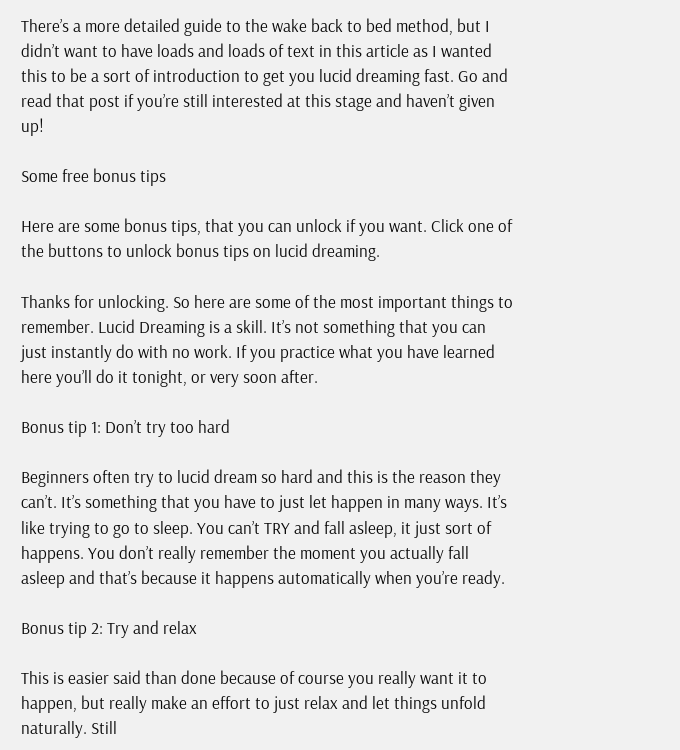There’s a more detailed guide to the wake back to bed method, but I didn’t want to have loads and loads of text in this article as I wanted this to be a sort of introduction to get you lucid dreaming fast. Go and read that post if you’re still interested at this stage and haven’t given up!

Some free bonus tips

Here are some bonus tips, that you can unlock if you want. Click one of the buttons to unlock bonus tips on lucid dreaming.

Thanks for unlocking. So here are some of the most important things to remember. Lucid Dreaming is a skill. It’s not something that you can just instantly do with no work. If you practice what you have learned here you’ll do it tonight, or very soon after.

Bonus tip 1: Don’t try too hard

Beginners often try to lucid dream so hard and this is the reason they can’t. It’s something that you have to just let happen in many ways. It’s like trying to go to sleep. You can’t TRY and fall asleep, it just sort of happens. You don’t really remember the moment you actually fall asleep and that’s because it happens automatically when you’re ready.

Bonus tip 2: Try and relax

This is easier said than done because of course you really want it to happen, but really make an effort to just relax and let things unfold naturally. Still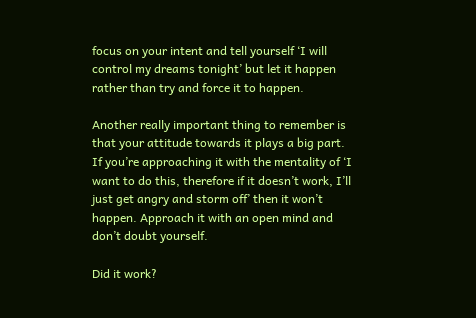focus on your intent and tell yourself ‘I will control my dreams tonight’ but let it happen rather than try and force it to happen.

Another really important thing to remember is that your attitude towards it plays a big part. If you’re approaching it with the mentality of ‘I want to do this, therefore if it doesn’t work, I’ll just get angry and storm off’ then it won’t happen. Approach it with an open mind and don’t doubt yourself.

Did it work?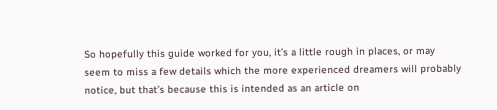So hopefully this guide worked for you, it’s a little rough in places, or may seem to miss a few details which the more experienced dreamers will probably notice, but that’s because this is intended as an article on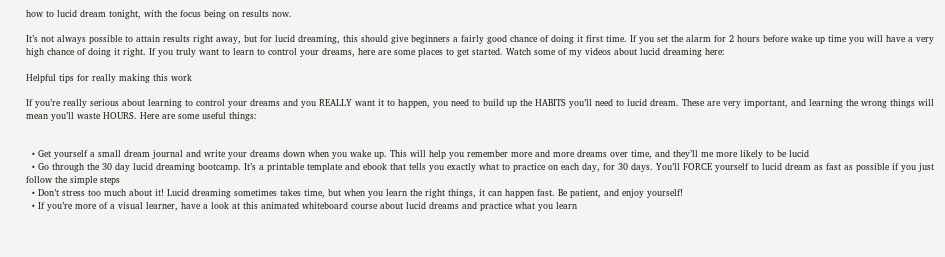how to lucid dream tonight, with the focus being on results now.

It’s not always possible to attain results right away, but for lucid dreaming, this should give beginners a fairly good chance of doing it first time. If you set the alarm for 2 hours before wake up time you will have a very high chance of doing it right. If you truly want to learn to control your dreams, here are some places to get started. Watch some of my videos about lucid dreaming here:

Helpful tips for really making this work

If you’re really serious about learning to control your dreams and you REALLY want it to happen, you need to build up the HABITS you’ll need to lucid dream. These are very important, and learning the wrong things will mean you’ll waste HOURS. Here are some useful things:


  • Get yourself a small dream journal and write your dreams down when you wake up. This will help you remember more and more dreams over time, and they’ll me more likely to be lucid
  • Go through the 30 day lucid dreaming bootcamp. It’s a printable template and ebook that tells you exactly what to practice on each day, for 30 days. You’ll FORCE yourself to lucid dream as fast as possible if you just follow the simple steps
  • Don’t stress too much about it! Lucid dreaming sometimes takes time, but when you learn the right things, it can happen fast. Be patient, and enjoy yourself!
  • If you’re more of a visual learner, have a look at this animated whiteboard course about lucid dreams and practice what you learn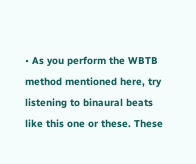• As you perform the WBTB method mentioned here, try listening to binaural beats like this one or these. These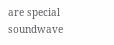are special soundwave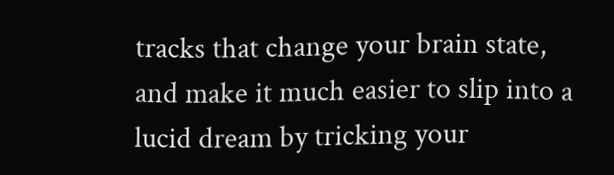tracks that change your brain state, and make it much easier to slip into a lucid dream by tricking your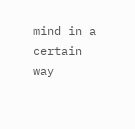mind in a certain way